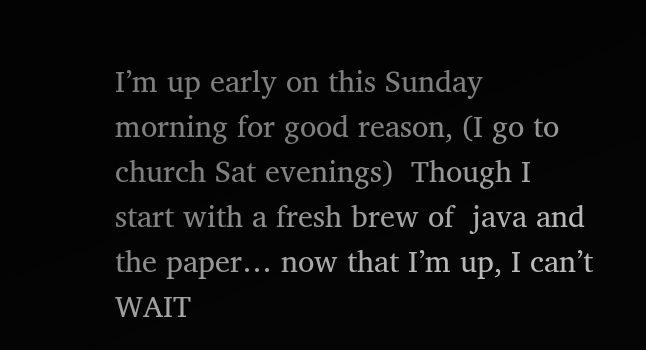I’m up early on this Sunday morning for good reason, (I go to church Sat evenings)  Though I start with a fresh brew of  java and the paper… now that I’m up, I can’t WAIT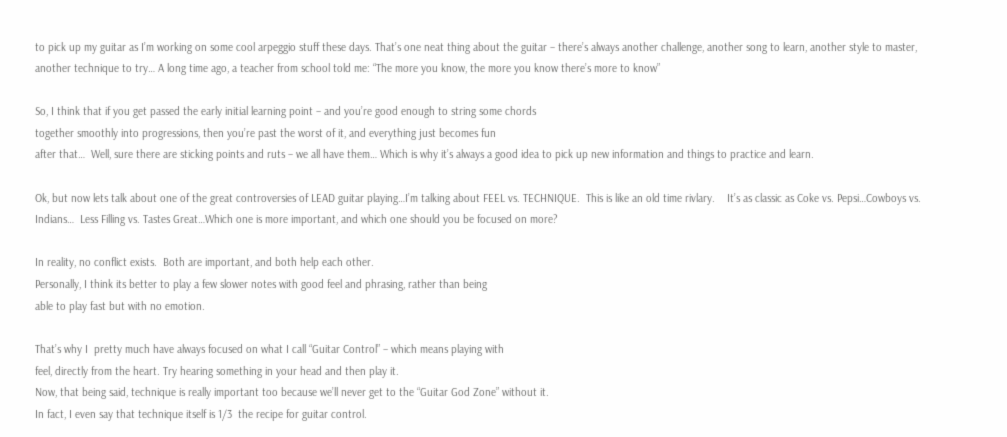to pick up my guitar as I’m working on some cool arpeggio stuff these days. That’s one neat thing about the guitar – there’s always another challenge, another song to learn, another style to master, another technique to try… A long time ago, a teacher from school told me: “The more you know, the more you know there’s more to know”

So, I think that if you get passed the early initial learning point – and you’re good enough to string some chords
together smoothly into progressions, then you’re past the worst of it, and everything just becomes fun
after that…  Well, sure there are sticking points and ruts – we all have them… Which is why it’s always a good idea to pick up new information and things to practice and learn.

Ok, but now lets talk about one of the great controversies of LEAD guitar playing…I’m talking about FEEL vs. TECHNIQUE.  This is like an old time rivlary.    It’s as classic as Coke vs. Pepsi…Cowboys vs. Indians…  Less Filling vs. Tastes Great…Which one is more important, and which one should you be focused on more?

In reality, no conflict exists.  Both are important, and both help each other.
Personally, I think its better to play a few slower notes with good feel and phrasing, rather than being
able to play fast but with no emotion.

That’s why I  pretty much have always focused on what I call “Guitar Control” – which means playing with
feel, directly from the heart. Try hearing something in your head and then play it.
Now, that being said, technique is really important too because we’ll never get to the “Guitar God Zone” without it.
In fact, I even say that technique itself is 1/3  the recipe for guitar control.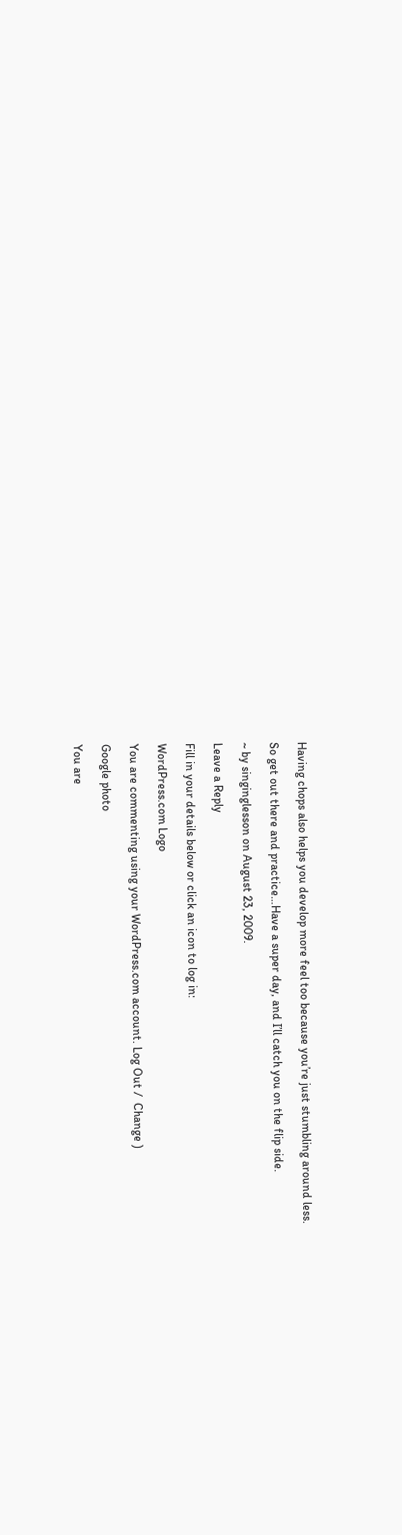Having chops also helps you develop more feel too because you’re just stumbling around less.

So get out there and practice…Have a super day, and I’ll catch you on the flip side.

~ by singinglesson on August 23, 2009.

Leave a Reply

Fill in your details below or click an icon to log in:

WordPress.com Logo

You are commenting using your WordPress.com account. Log Out /  Change )

Google photo

You are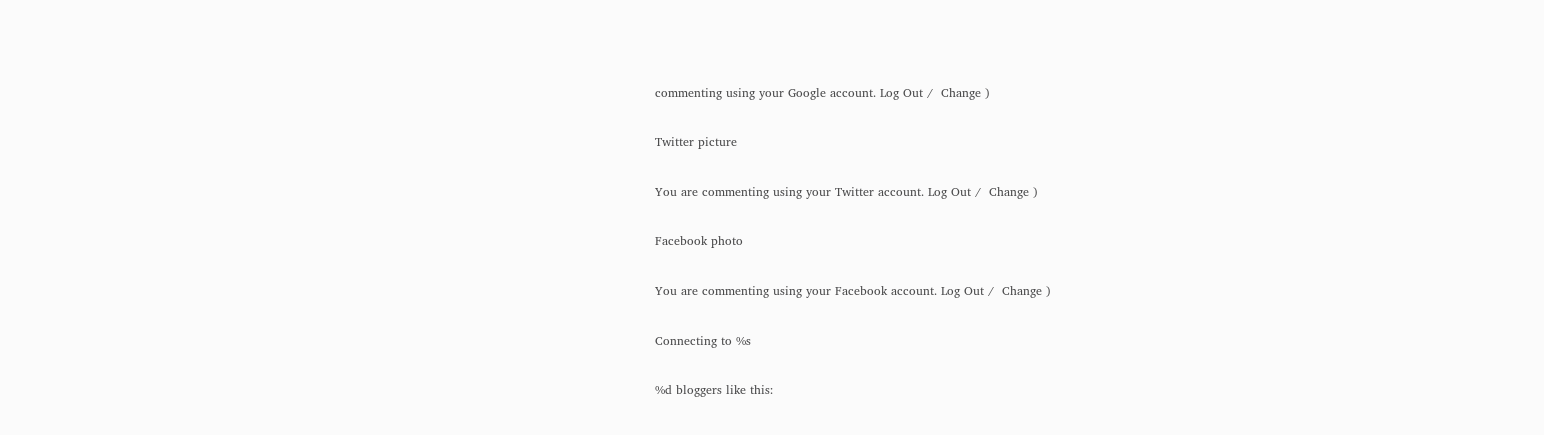commenting using your Google account. Log Out /  Change )

Twitter picture

You are commenting using your Twitter account. Log Out /  Change )

Facebook photo

You are commenting using your Facebook account. Log Out /  Change )

Connecting to %s

%d bloggers like this: